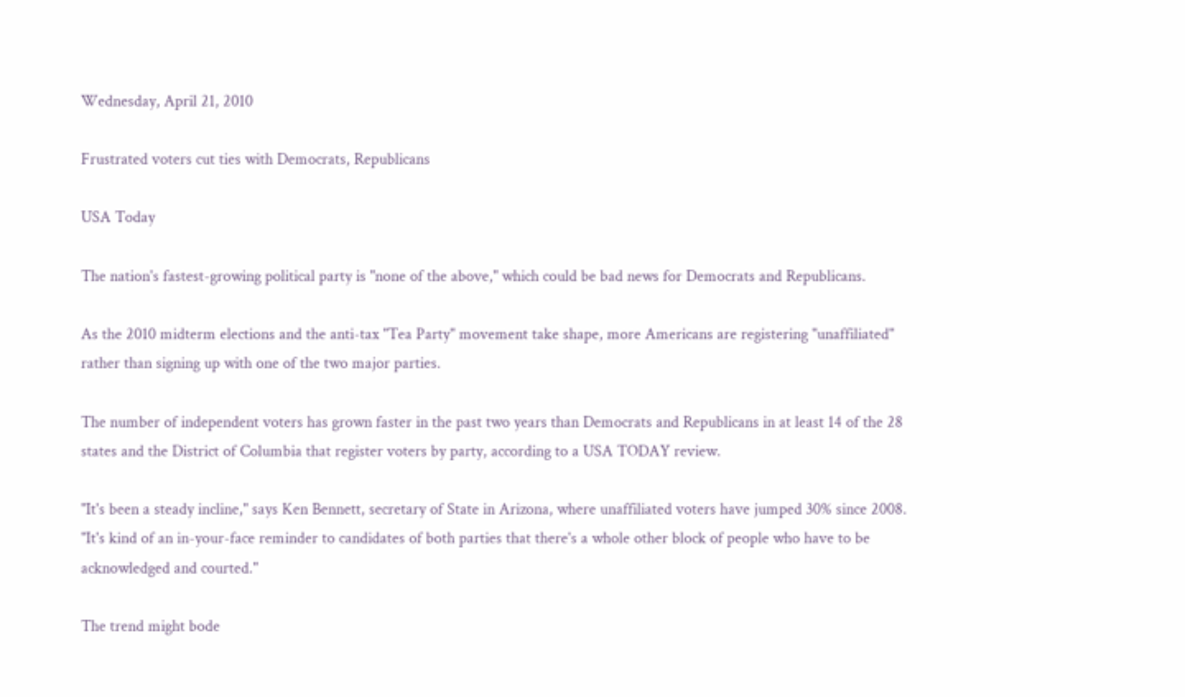Wednesday, April 21, 2010

Frustrated voters cut ties with Democrats, Republicans

USA Today

The nation's fastest-growing political party is "none of the above," which could be bad news for Democrats and Republicans.

As the 2010 midterm elections and the anti-tax "Tea Party" movement take shape, more Americans are registering "unaffiliated" rather than signing up with one of the two major parties.

The number of independent voters has grown faster in the past two years than Democrats and Republicans in at least 14 of the 28 states and the District of Columbia that register voters by party, according to a USA TODAY review.

"It's been a steady incline," says Ken Bennett, secretary of State in Arizona, where unaffiliated voters have jumped 30% since 2008. "It's kind of an in-your-face reminder to candidates of both parties that there's a whole other block of people who have to be acknowledged and courted."

The trend might bode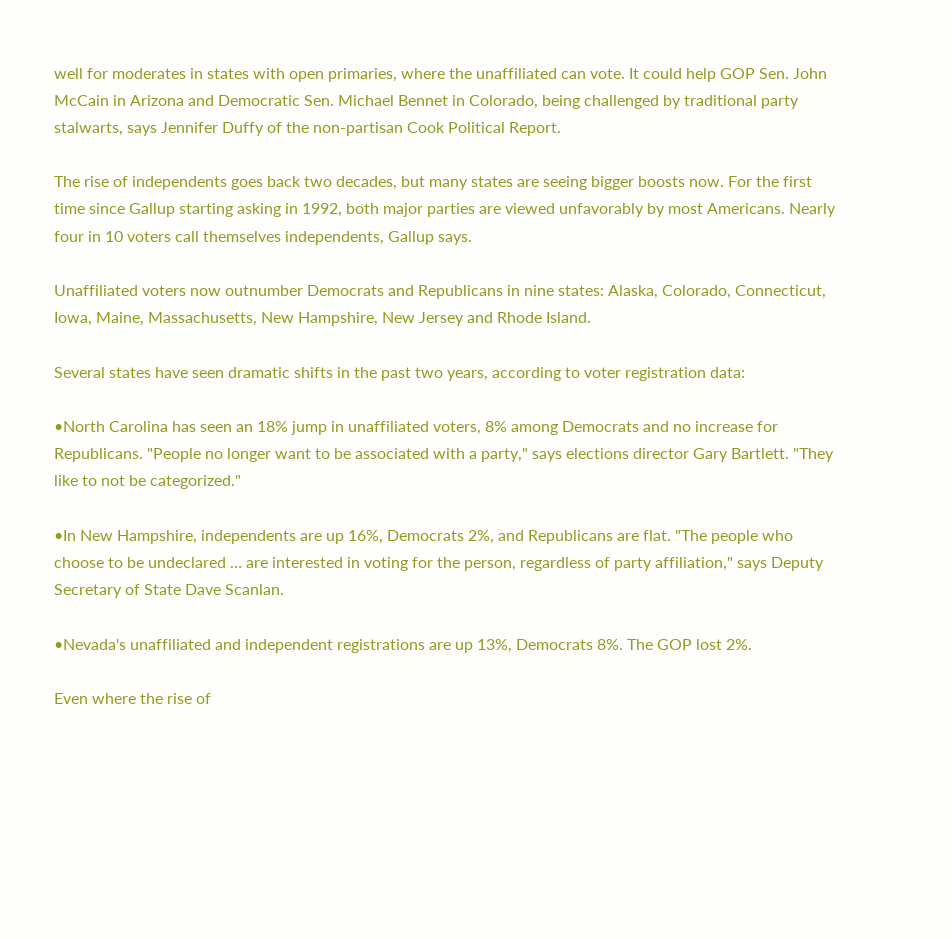well for moderates in states with open primaries, where the unaffiliated can vote. It could help GOP Sen. John McCain in Arizona and Democratic Sen. Michael Bennet in Colorado, being challenged by traditional party stalwarts, says Jennifer Duffy of the non-partisan Cook Political Report.

The rise of independents goes back two decades, but many states are seeing bigger boosts now. For the first time since Gallup starting asking in 1992, both major parties are viewed unfavorably by most Americans. Nearly four in 10 voters call themselves independents, Gallup says.

Unaffiliated voters now outnumber Democrats and Republicans in nine states: Alaska, Colorado, Connecticut, Iowa, Maine, Massachusetts, New Hampshire, New Jersey and Rhode Island.

Several states have seen dramatic shifts in the past two years, according to voter registration data:

•North Carolina has seen an 18% jump in unaffiliated voters, 8% among Democrats and no increase for Republicans. "People no longer want to be associated with a party," says elections director Gary Bartlett. "They like to not be categorized."

•In New Hampshire, independents are up 16%, Democrats 2%, and Republicans are flat. "The people who choose to be undeclared … are interested in voting for the person, regardless of party affiliation," says Deputy Secretary of State Dave Scanlan.

•Nevada's unaffiliated and independent registrations are up 13%, Democrats 8%. The GOP lost 2%.

Even where the rise of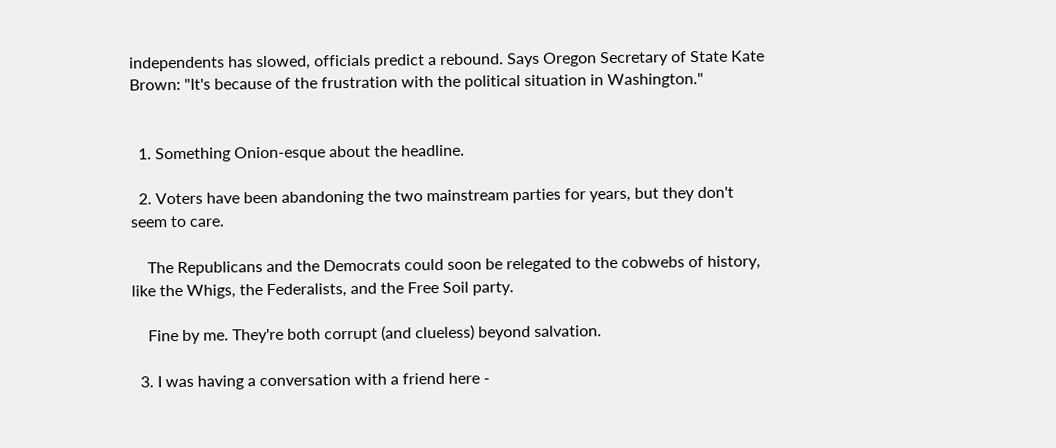independents has slowed, officials predict a rebound. Says Oregon Secretary of State Kate Brown: "It's because of the frustration with the political situation in Washington."


  1. Something Onion-esque about the headline.

  2. Voters have been abandoning the two mainstream parties for years, but they don't seem to care.

    The Republicans and the Democrats could soon be relegated to the cobwebs of history, like the Whigs, the Federalists, and the Free Soil party.

    Fine by me. They're both corrupt (and clueless) beyond salvation.

  3. I was having a conversation with a friend here -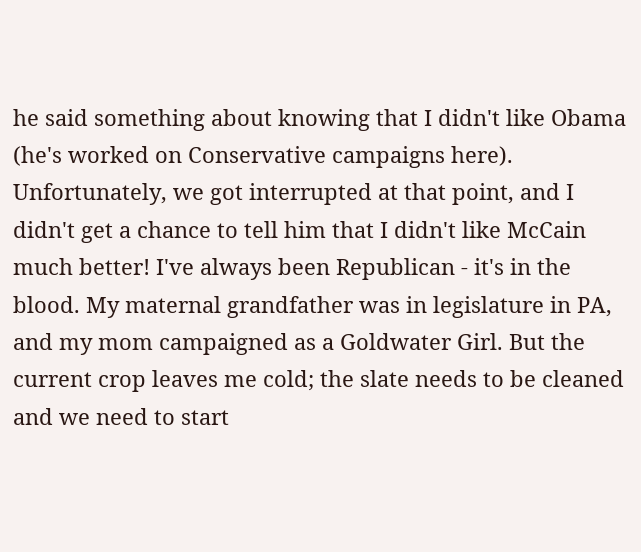he said something about knowing that I didn't like Obama (he's worked on Conservative campaigns here). Unfortunately, we got interrupted at that point, and I didn't get a chance to tell him that I didn't like McCain much better! I've always been Republican - it's in the blood. My maternal grandfather was in legislature in PA, and my mom campaigned as a Goldwater Girl. But the current crop leaves me cold; the slate needs to be cleaned and we need to start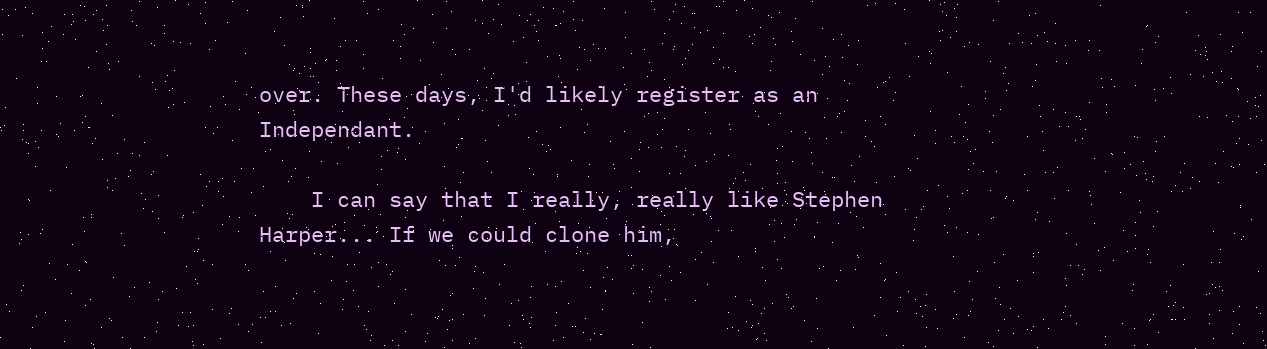over. These days, I'd likely register as an Independant.

    I can say that I really, really like Stephen Harper... If we could clone him,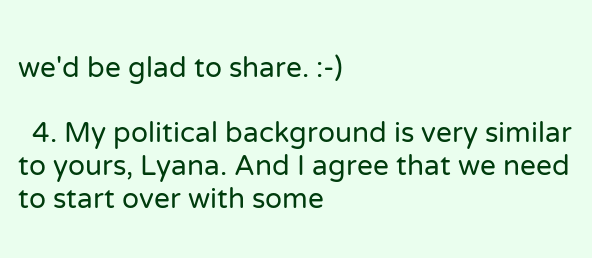we'd be glad to share. :-)

  4. My political background is very similar to yours, Lyana. And I agree that we need to start over with some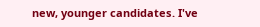new, younger candidates. I've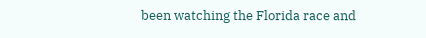been watching the Florida race and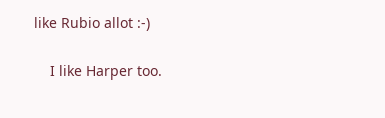like Rubio allot :-)

    I like Harper too.